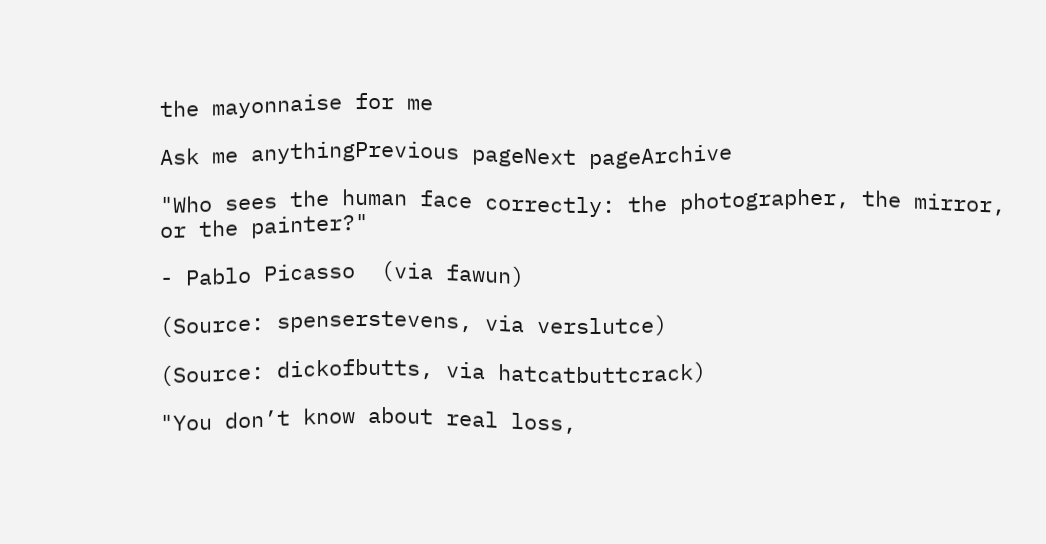the mayonnaise for me

Ask me anythingPrevious pageNext pageArchive

"Who sees the human face correctly: the photographer, the mirror, or the painter?"

- Pablo Picasso  (via fawun)

(Source: spenserstevens, via verslutce)

(Source: dickofbutts, via hatcatbuttcrack)

"You don’t know about real loss,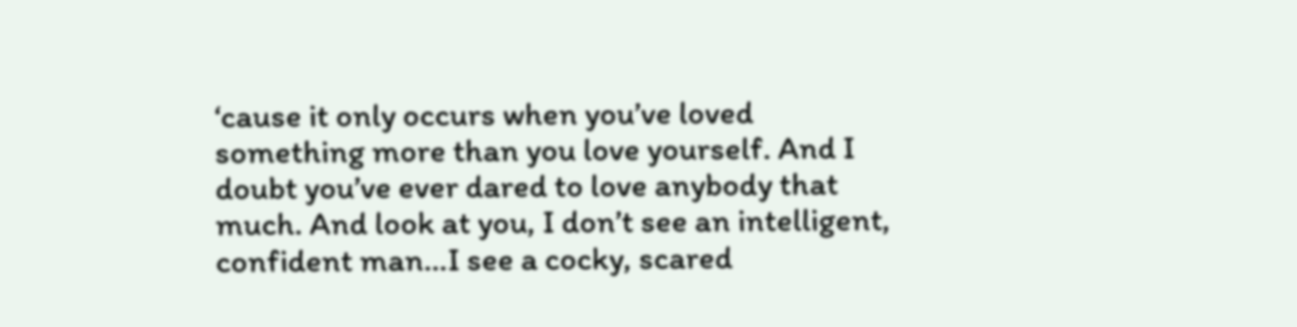‘cause it only occurs when you’ve loved something more than you love yourself. And I doubt you’ve ever dared to love anybody that much. And look at you, I don’t see an intelligent, confident man…I see a cocky, scared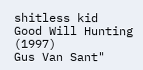shitless kid
Good Will Hunting (1997)
Gus Van Sant"